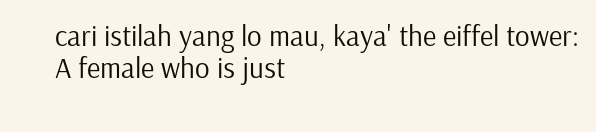cari istilah yang lo mau, kaya' the eiffel tower:
A female who is just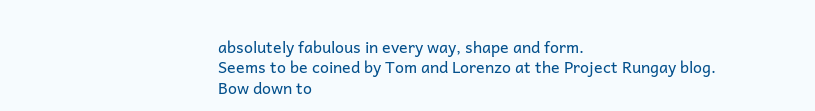absolutely fabulous in every way, shape and form.
Seems to be coined by Tom and Lorenzo at the Project Rungay blog.
Bow down to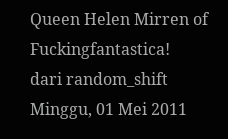Queen Helen Mirren of Fuckingfantastica!
dari random_shift Minggu, 01 Mei 2011